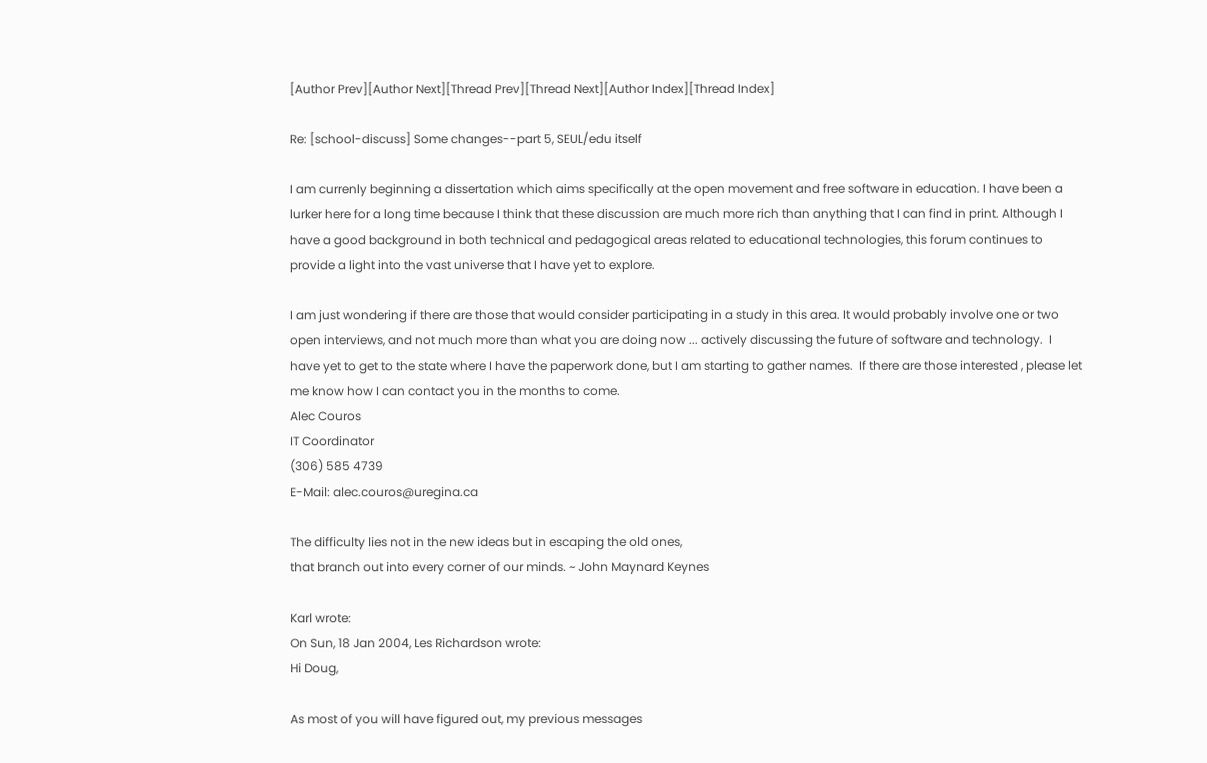[Author Prev][Author Next][Thread Prev][Thread Next][Author Index][Thread Index]

Re: [school-discuss] Some changes--part 5, SEUL/edu itself

I am currenly beginning a dissertation which aims specifically at the open movement and free software in education. I have been a lurker here for a long time because I think that these discussion are much more rich than anything that I can find in print. Although I have a good background in both technical and pedagogical areas related to educational technologies, this forum continues to provide a light into the vast universe that I have yet to explore.

I am just wondering if there are those that would consider participating in a study in this area. It would probably involve one or two open interviews, and not much more than what you are doing now ... actively discussing the future of software and technology.  I have yet to get to the state where I have the paperwork done, but I am starting to gather names.  If there are those interested , please let me know how I can contact you in the months to come.
Alec Couros
IT Coordinator
(306) 585 4739
E-Mail: alec.couros@uregina.ca

The difficulty lies not in the new ideas but in escaping the old ones,
that branch out into every corner of our minds. ~ John Maynard Keynes

Karl wrote:
On Sun, 18 Jan 2004, Les Richardson wrote:
Hi Doug,

As most of you will have figured out, my previous messages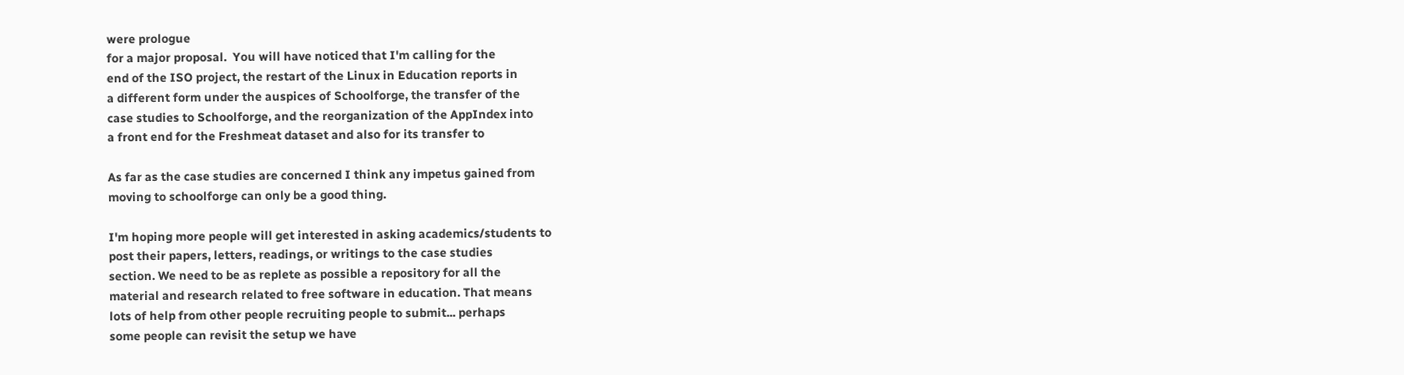were prologue
for a major proposal.  You will have noticed that I'm calling for the
end of the ISO project, the restart of the Linux in Education reports in
a different form under the auspices of Schoolforge, the transfer of the
case studies to Schoolforge, and the reorganization of the AppIndex into
a front end for the Freshmeat dataset and also for its transfer to

As far as the case studies are concerned I think any impetus gained from
moving to schoolforge can only be a good thing.

I'm hoping more people will get interested in asking academics/students to
post their papers, letters, readings, or writings to the case studies
section. We need to be as replete as possible a repository for all the
material and research related to free software in education. That means
lots of help from other people recruiting people to submit... perhaps
some people can revisit the setup we have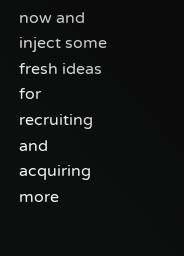now and inject some fresh ideas
for recruiting and acquiring more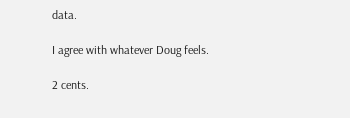data.

I agree with whatever Doug feels.

2 cents.